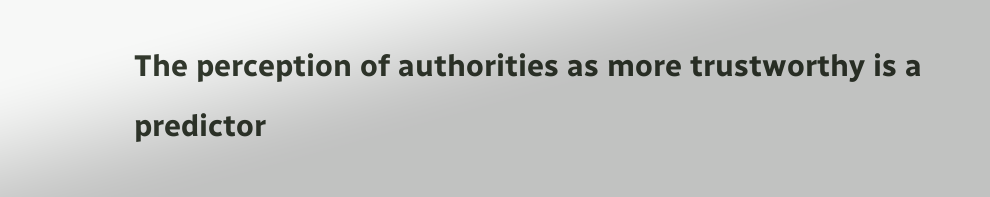The perception of authorities as more trustworthy is a predictor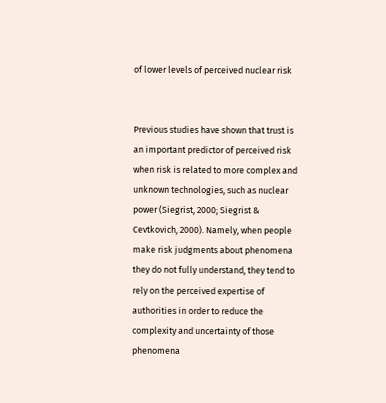of lower levels of perceived nuclear risk


Previous studies have shown that trust is an important predictor of perceived risk when risk is related to more complex and unknown technologies, such as nuclear power (Siegrist, 2000; Siegrist & Cevtkovich, 2000). Namely, when people make risk judgments about phenomena they do not fully understand, they tend to rely on the perceived expertise of authorities in order to reduce the complexity and uncertainty of those phenomena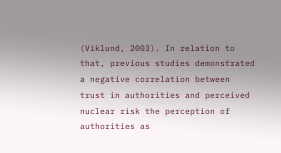(Viklund, 2003). In relation to that, previous studies demonstrated a negative correlation between trust in authorities and perceived nuclear risk the perception of authorities as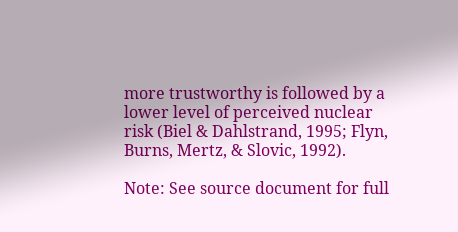more trustworthy is followed by a lower level of perceived nuclear risk (Biel & Dahlstrand, 1995; Flyn, Burns, Mertz, & Slovic, 1992).

Note: See source document for full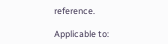reference.

Applicable to: